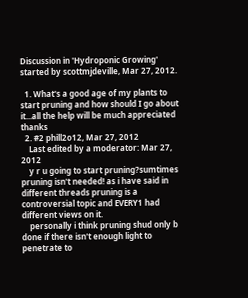Discussion in 'Hydroponic Growing' started by scottmjdeville, Mar 27, 2012.

  1. What's a good age of my plants to start pruning and how should I go about it...all the help will be much appreciated thanks
  2. #2 phill2o12, Mar 27, 2012
    Last edited by a moderator: Mar 27, 2012
    y r u going to start pruning?sumtimes pruning isn't needed! as i have said in different threads pruning is a controversial topic and EVERY1 had different views on it.
    personally i think pruning shud only b done if there isn't enough light to penetrate to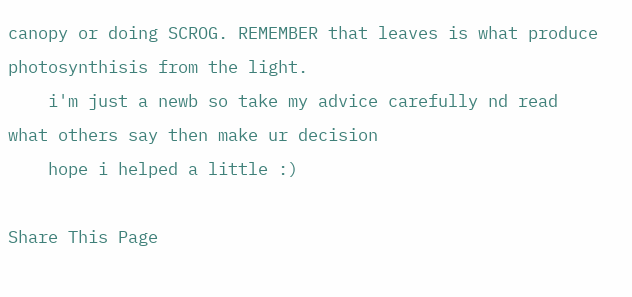canopy or doing SCROG. REMEMBER that leaves is what produce photosynthisis from the light.
    i'm just a newb so take my advice carefully nd read what others say then make ur decision
    hope i helped a little :)

Share This Page